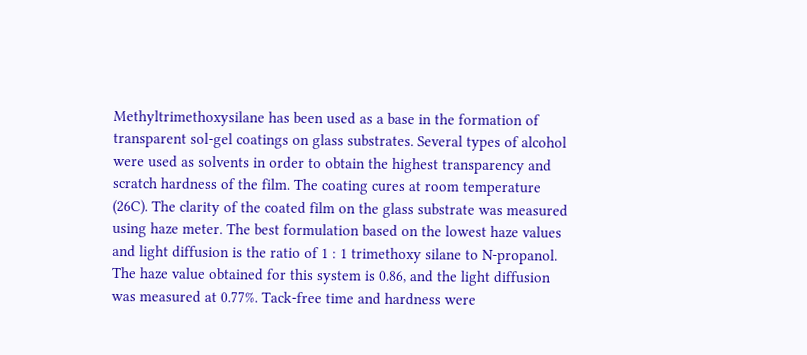Methyltrimethoxysilane has been used as a base in the formation of transparent sol-gel coatings on glass substrates. Several types of alcohol were used as solvents in order to obtain the highest transparency and scratch hardness of the film. The coating cures at room temperature (26C). The clarity of the coated film on the glass substrate was measured using haze meter. The best formulation based on the lowest haze values and light diffusion is the ratio of 1 : 1 trimethoxy silane to N-propanol. The haze value obtained for this system is 0.86, and the light diffusion was measured at 0.77%. Tack-free time and hardness were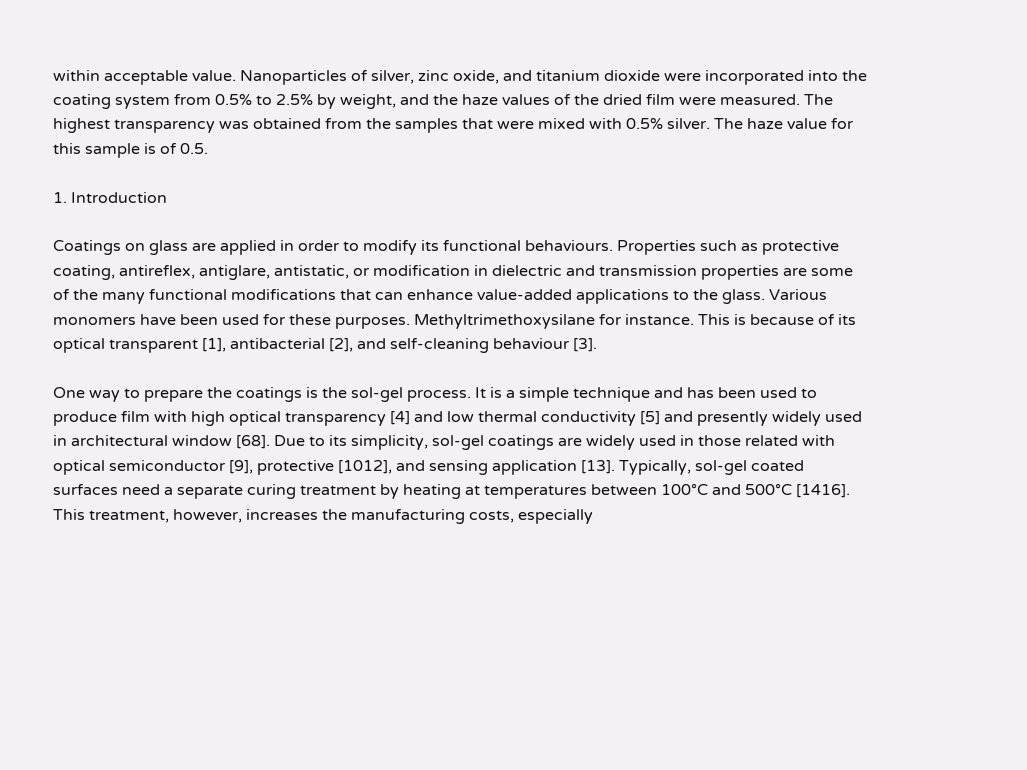within acceptable value. Nanoparticles of silver, zinc oxide, and titanium dioxide were incorporated into the coating system from 0.5% to 2.5% by weight, and the haze values of the dried film were measured. The highest transparency was obtained from the samples that were mixed with 0.5% silver. The haze value for this sample is of 0.5.

1. Introduction

Coatings on glass are applied in order to modify its functional behaviours. Properties such as protective coating, antireflex, antiglare, antistatic, or modification in dielectric and transmission properties are some of the many functional modifications that can enhance value-added applications to the glass. Various monomers have been used for these purposes. Methyltrimethoxysilane for instance. This is because of its optical transparent [1], antibacterial [2], and self-cleaning behaviour [3].

One way to prepare the coatings is the sol-gel process. It is a simple technique and has been used to produce film with high optical transparency [4] and low thermal conductivity [5] and presently widely used in architectural window [68]. Due to its simplicity, sol-gel coatings are widely used in those related with optical semiconductor [9], protective [1012], and sensing application [13]. Typically, sol-gel coated surfaces need a separate curing treatment by heating at temperatures between 100°C and 500°C [1416]. This treatment, however, increases the manufacturing costs, especially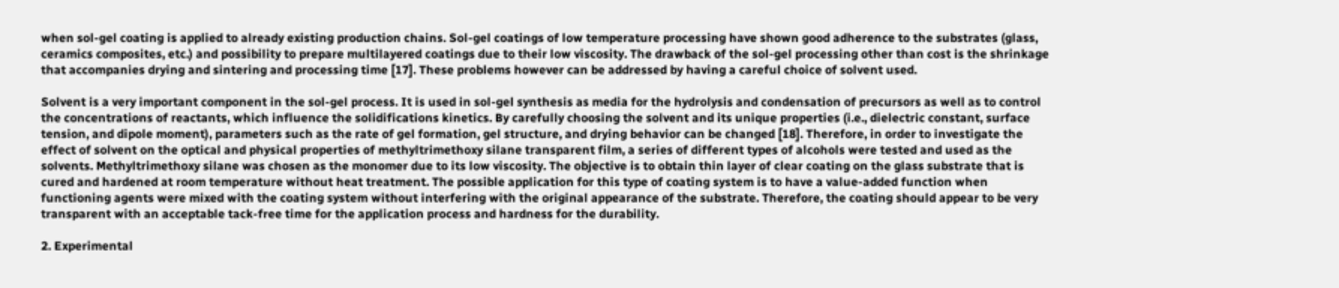when sol-gel coating is applied to already existing production chains. Sol-gel coatings of low temperature processing have shown good adherence to the substrates (glass, ceramics composites, etc.) and possibility to prepare multilayered coatings due to their low viscosity. The drawback of the sol-gel processing other than cost is the shrinkage that accompanies drying and sintering and processing time [17]. These problems however can be addressed by having a careful choice of solvent used.

Solvent is a very important component in the sol-gel process. It is used in sol-gel synthesis as media for the hydrolysis and condensation of precursors as well as to control the concentrations of reactants, which influence the solidifications kinetics. By carefully choosing the solvent and its unique properties (i.e., dielectric constant, surface tension, and dipole moment), parameters such as the rate of gel formation, gel structure, and drying behavior can be changed [18]. Therefore, in order to investigate the effect of solvent on the optical and physical properties of methyltrimethoxy silane transparent film, a series of different types of alcohols were tested and used as the solvents. Methyltrimethoxy silane was chosen as the monomer due to its low viscosity. The objective is to obtain thin layer of clear coating on the glass substrate that is cured and hardened at room temperature without heat treatment. The possible application for this type of coating system is to have a value-added function when functioning agents were mixed with the coating system without interfering with the original appearance of the substrate. Therefore, the coating should appear to be very transparent with an acceptable tack-free time for the application process and hardness for the durability.

2. Experimental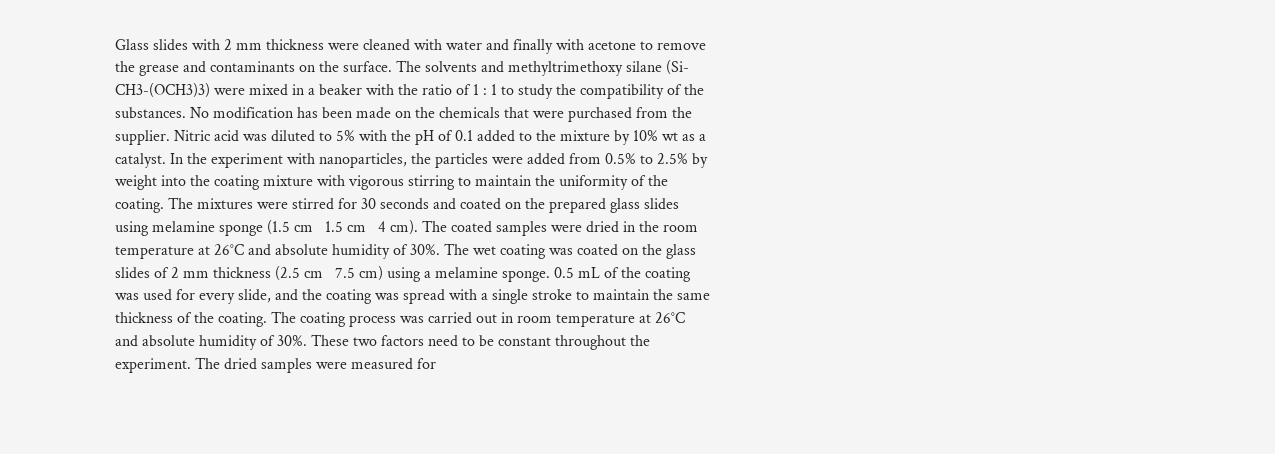Glass slides with 2 mm thickness were cleaned with water and finally with acetone to remove the grease and contaminants on the surface. The solvents and methyltrimethoxy silane (Si-CH3-(OCH3)3) were mixed in a beaker with the ratio of 1 : 1 to study the compatibility of the substances. No modification has been made on the chemicals that were purchased from the supplier. Nitric acid was diluted to 5% with the pH of 0.1 added to the mixture by 10% wt as a catalyst. In the experiment with nanoparticles, the particles were added from 0.5% to 2.5% by weight into the coating mixture with vigorous stirring to maintain the uniformity of the coating. The mixtures were stirred for 30 seconds and coated on the prepared glass slides using melamine sponge (1.5 cm   1.5 cm   4 cm). The coated samples were dried in the room temperature at 26°C and absolute humidity of 30%. The wet coating was coated on the glass slides of 2 mm thickness (2.5 cm   7.5 cm) using a melamine sponge. 0.5 mL of the coating was used for every slide, and the coating was spread with a single stroke to maintain the same thickness of the coating. The coating process was carried out in room temperature at 26°C and absolute humidity of 30%. These two factors need to be constant throughout the experiment. The dried samples were measured for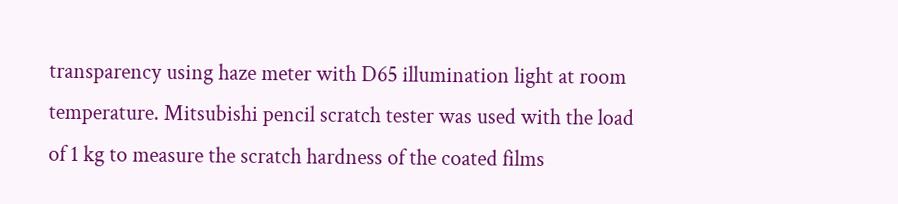transparency using haze meter with D65 illumination light at room temperature. Mitsubishi pencil scratch tester was used with the load of 1 kg to measure the scratch hardness of the coated films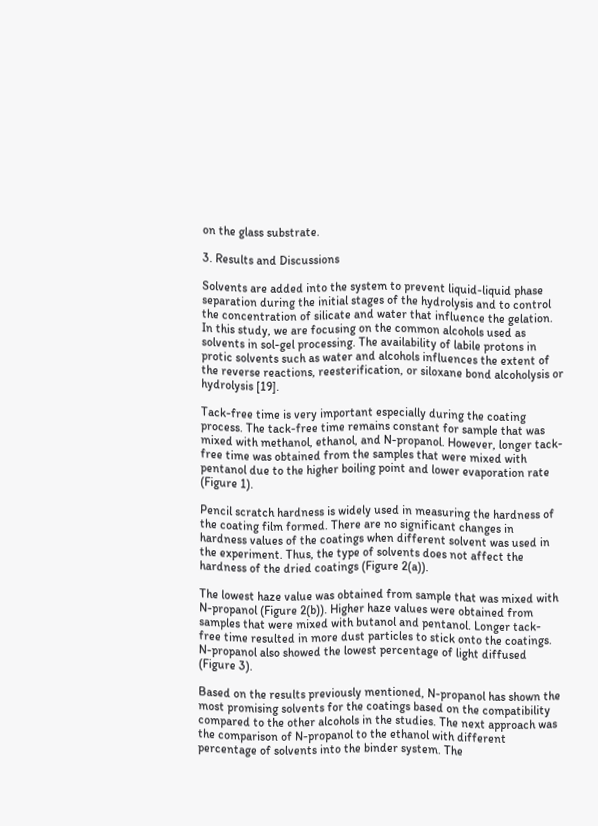on the glass substrate.

3. Results and Discussions

Solvents are added into the system to prevent liquid-liquid phase separation during the initial stages of the hydrolysis and to control the concentration of silicate and water that influence the gelation. In this study, we are focusing on the common alcohols used as solvents in sol-gel processing. The availability of labile protons in protic solvents such as water and alcohols influences the extent of the reverse reactions, reesterification, or siloxane bond alcoholysis or hydrolysis [19].

Tack-free time is very important especially during the coating process. The tack-free time remains constant for sample that was mixed with methanol, ethanol, and N-propanol. However, longer tack-free time was obtained from the samples that were mixed with pentanol due to the higher boiling point and lower evaporation rate (Figure 1).

Pencil scratch hardness is widely used in measuring the hardness of the coating film formed. There are no significant changes in hardness values of the coatings when different solvent was used in the experiment. Thus, the type of solvents does not affect the hardness of the dried coatings (Figure 2(a)).

The lowest haze value was obtained from sample that was mixed with N-propanol (Figure 2(b)). Higher haze values were obtained from samples that were mixed with butanol and pentanol. Longer tack-free time resulted in more dust particles to stick onto the coatings. N-propanol also showed the lowest percentage of light diffused (Figure 3).

Based on the results previously mentioned, N-propanol has shown the most promising solvents for the coatings based on the compatibility compared to the other alcohols in the studies. The next approach was the comparison of N-propanol to the ethanol with different percentage of solvents into the binder system. The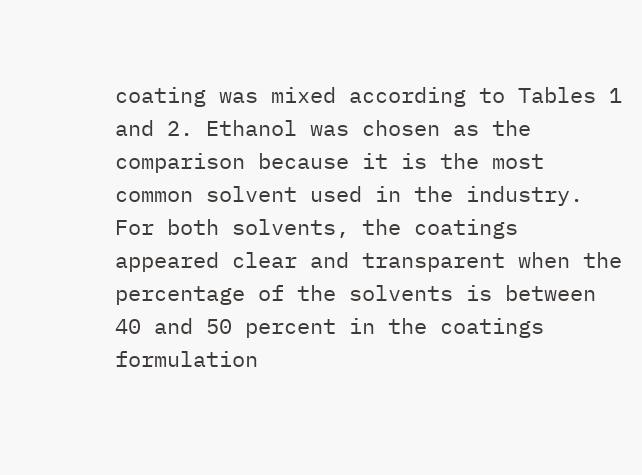coating was mixed according to Tables 1 and 2. Ethanol was chosen as the comparison because it is the most common solvent used in the industry. For both solvents, the coatings appeared clear and transparent when the percentage of the solvents is between 40 and 50 percent in the coatings formulation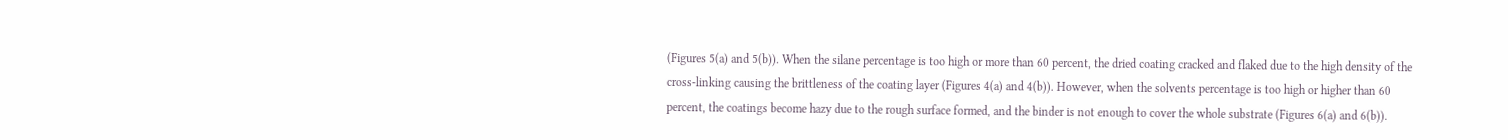(Figures 5(a) and 5(b)). When the silane percentage is too high or more than 60 percent, the dried coating cracked and flaked due to the high density of the cross-linking causing the brittleness of the coating layer (Figures 4(a) and 4(b)). However, when the solvents percentage is too high or higher than 60 percent, the coatings become hazy due to the rough surface formed, and the binder is not enough to cover the whole substrate (Figures 6(a) and 6(b)).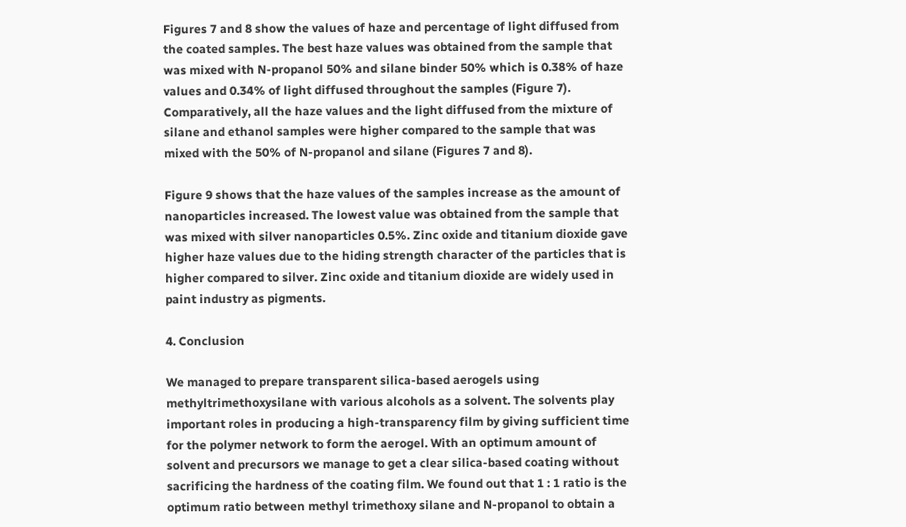Figures 7 and 8 show the values of haze and percentage of light diffused from the coated samples. The best haze values was obtained from the sample that was mixed with N-propanol 50% and silane binder 50% which is 0.38% of haze values and 0.34% of light diffused throughout the samples (Figure 7). Comparatively, all the haze values and the light diffused from the mixture of silane and ethanol samples were higher compared to the sample that was mixed with the 50% of N-propanol and silane (Figures 7 and 8).

Figure 9 shows that the haze values of the samples increase as the amount of nanoparticles increased. The lowest value was obtained from the sample that was mixed with silver nanoparticles 0.5%. Zinc oxide and titanium dioxide gave higher haze values due to the hiding strength character of the particles that is higher compared to silver. Zinc oxide and titanium dioxide are widely used in paint industry as pigments.

4. Conclusion

We managed to prepare transparent silica-based aerogels using methyltrimethoxysilane with various alcohols as a solvent. The solvents play important roles in producing a high-transparency film by giving sufficient time for the polymer network to form the aerogel. With an optimum amount of solvent and precursors we manage to get a clear silica-based coating without sacrificing the hardness of the coating film. We found out that 1 : 1 ratio is the optimum ratio between methyl trimethoxy silane and N-propanol to obtain a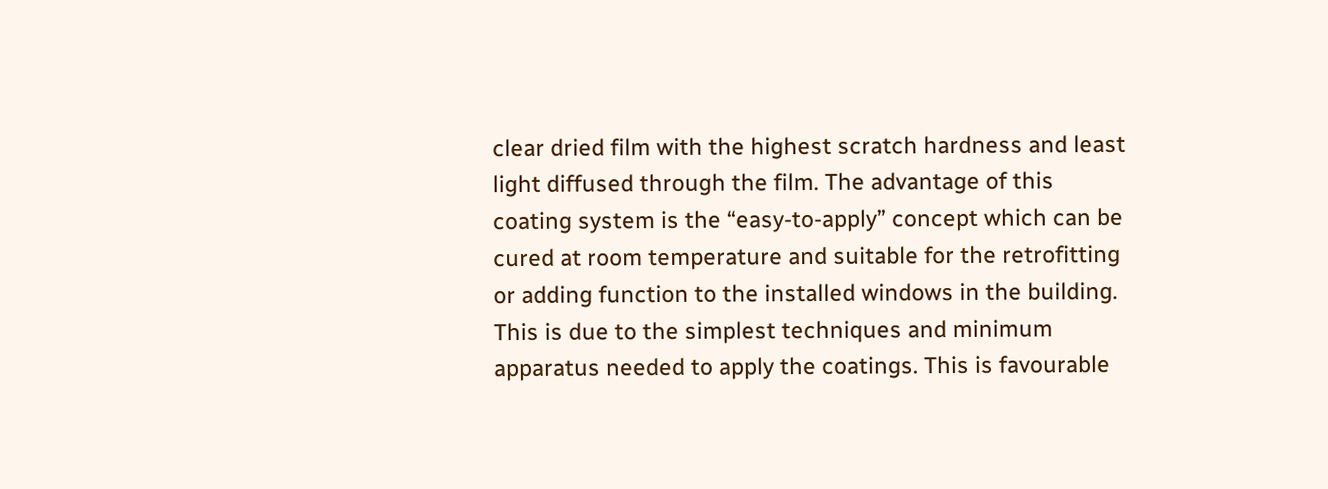clear dried film with the highest scratch hardness and least light diffused through the film. The advantage of this coating system is the “easy-to-apply” concept which can be cured at room temperature and suitable for the retrofitting or adding function to the installed windows in the building. This is due to the simplest techniques and minimum apparatus needed to apply the coatings. This is favourable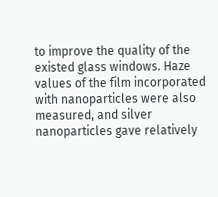to improve the quality of the existed glass windows. Haze values of the film incorporated with nanoparticles were also measured, and silver nanoparticles gave relatively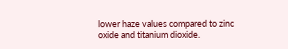lower haze values compared to zinc oxide and titanium dioxide.